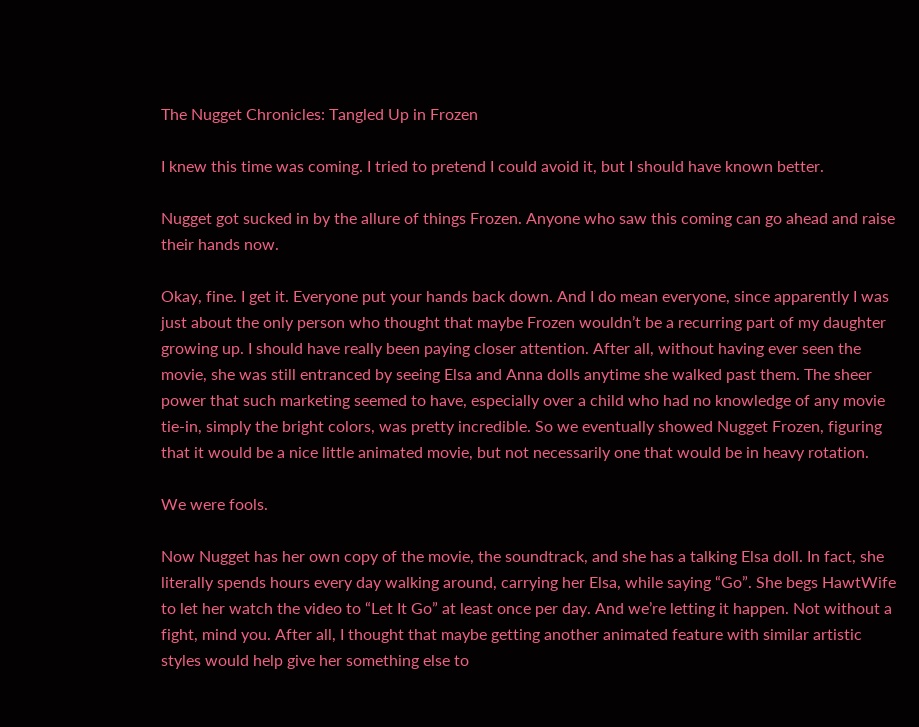The Nugget Chronicles: Tangled Up in Frozen

I knew this time was coming. I tried to pretend I could avoid it, but I should have known better.

Nugget got sucked in by the allure of things Frozen. Anyone who saw this coming can go ahead and raise their hands now.

Okay, fine. I get it. Everyone put your hands back down. And I do mean everyone, since apparently I was just about the only person who thought that maybe Frozen wouldn’t be a recurring part of my daughter growing up. I should have really been paying closer attention. After all, without having ever seen the movie, she was still entranced by seeing Elsa and Anna dolls anytime she walked past them. The sheer power that such marketing seemed to have, especially over a child who had no knowledge of any movie tie-in, simply the bright colors, was pretty incredible. So we eventually showed Nugget Frozen, figuring that it would be a nice little animated movie, but not necessarily one that would be in heavy rotation.

We were fools.

Now Nugget has her own copy of the movie, the soundtrack, and she has a talking Elsa doll. In fact, she literally spends hours every day walking around, carrying her Elsa, while saying “Go”. She begs HawtWife to let her watch the video to “Let It Go” at least once per day. And we’re letting it happen. Not without a fight, mind you. After all, I thought that maybe getting another animated feature with similar artistic styles would help give her something else to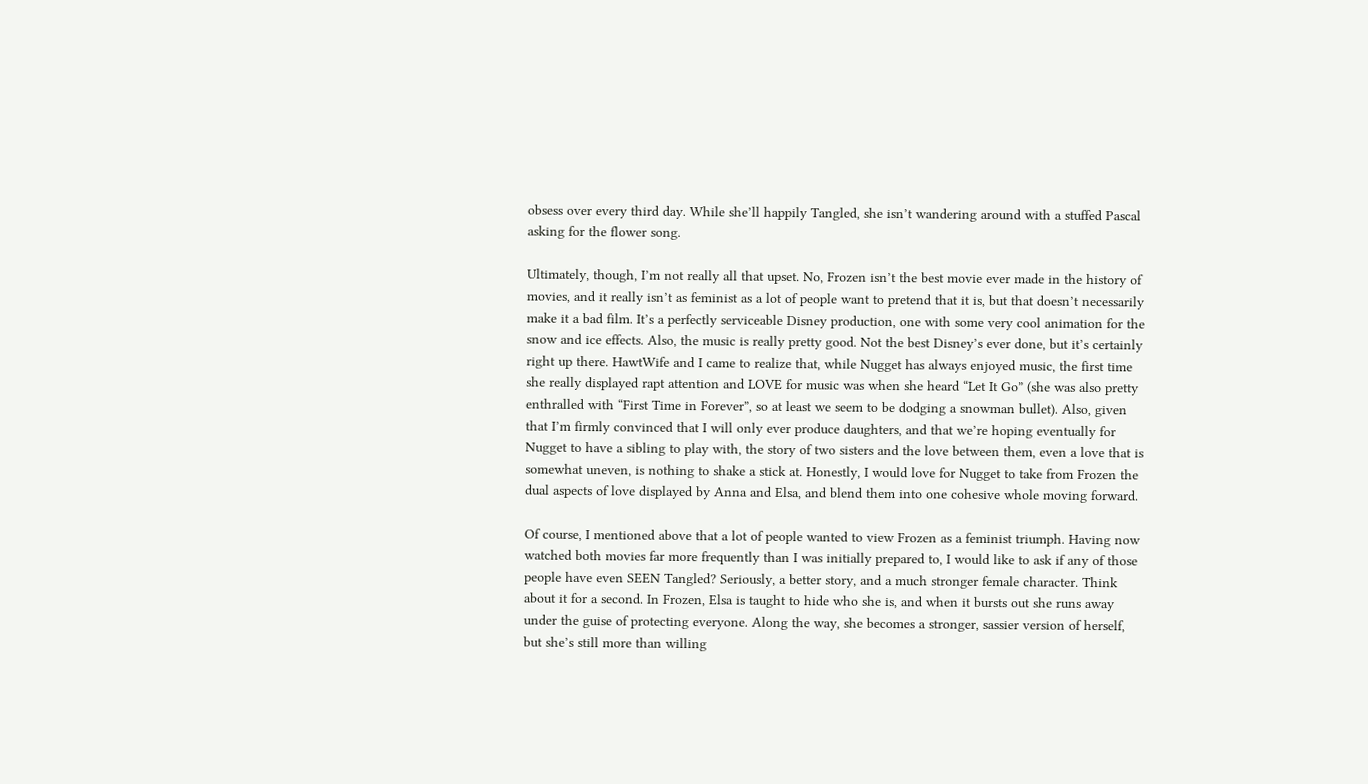obsess over every third day. While she’ll happily Tangled, she isn’t wandering around with a stuffed Pascal asking for the flower song.

Ultimately, though, I’m not really all that upset. No, Frozen isn’t the best movie ever made in the history of movies, and it really isn’t as feminist as a lot of people want to pretend that it is, but that doesn’t necessarily make it a bad film. It’s a perfectly serviceable Disney production, one with some very cool animation for the snow and ice effects. Also, the music is really pretty good. Not the best Disney’s ever done, but it’s certainly right up there. HawtWife and I came to realize that, while Nugget has always enjoyed music, the first time she really displayed rapt attention and LOVE for music was when she heard “Let It Go” (she was also pretty enthralled with “First Time in Forever”, so at least we seem to be dodging a snowman bullet). Also, given that I’m firmly convinced that I will only ever produce daughters, and that we’re hoping eventually for Nugget to have a sibling to play with, the story of two sisters and the love between them, even a love that is somewhat uneven, is nothing to shake a stick at. Honestly, I would love for Nugget to take from Frozen the dual aspects of love displayed by Anna and Elsa, and blend them into one cohesive whole moving forward.

Of course, I mentioned above that a lot of people wanted to view Frozen as a feminist triumph. Having now watched both movies far more frequently than I was initially prepared to, I would like to ask if any of those people have even SEEN Tangled? Seriously, a better story, and a much stronger female character. Think about it for a second. In Frozen, Elsa is taught to hide who she is, and when it bursts out she runs away under the guise of protecting everyone. Along the way, she becomes a stronger, sassier version of herself, but she’s still more than willing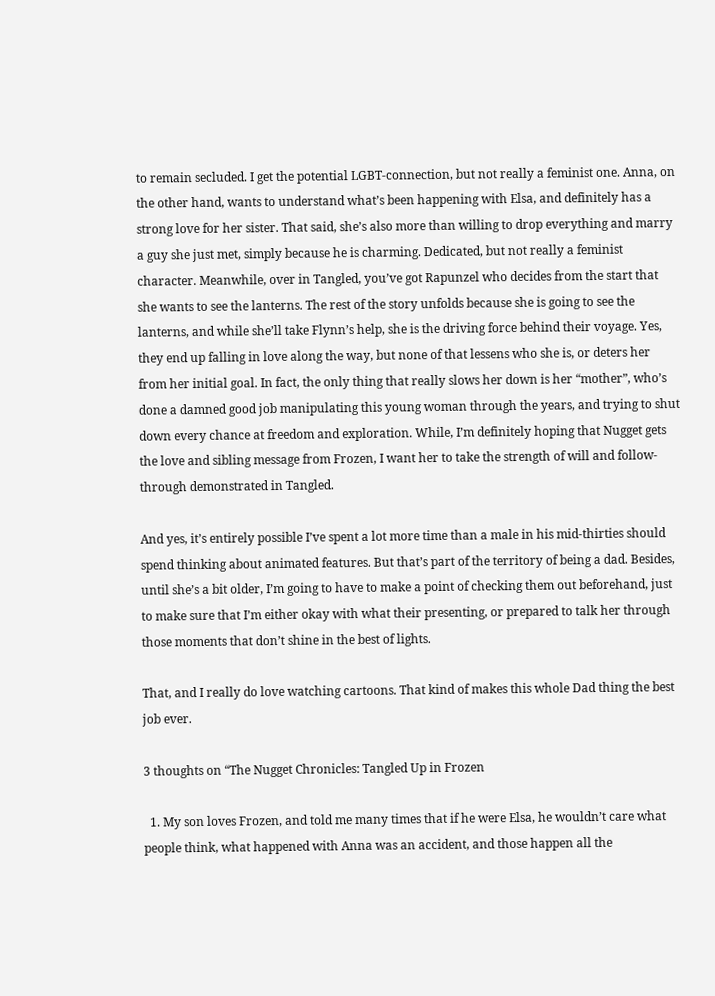to remain secluded. I get the potential LGBT-connection, but not really a feminist one. Anna, on the other hand, wants to understand what’s been happening with Elsa, and definitely has a strong love for her sister. That said, she’s also more than willing to drop everything and marry a guy she just met, simply because he is charming. Dedicated, but not really a feminist character. Meanwhile, over in Tangled, you’ve got Rapunzel who decides from the start that she wants to see the lanterns. The rest of the story unfolds because she is going to see the lanterns, and while she’ll take Flynn’s help, she is the driving force behind their voyage. Yes, they end up falling in love along the way, but none of that lessens who she is, or deters her from her initial goal. In fact, the only thing that really slows her down is her “mother”, who’s done a damned good job manipulating this young woman through the years, and trying to shut down every chance at freedom and exploration. While, I’m definitely hoping that Nugget gets the love and sibling message from Frozen, I want her to take the strength of will and follow-through demonstrated in Tangled.

And yes, it’s entirely possible I’ve spent a lot more time than a male in his mid-thirties should spend thinking about animated features. But that’s part of the territory of being a dad. Besides, until she’s a bit older, I’m going to have to make a point of checking them out beforehand, just to make sure that I’m either okay with what their presenting, or prepared to talk her through those moments that don’t shine in the best of lights.

That, and I really do love watching cartoons. That kind of makes this whole Dad thing the best job ever.

3 thoughts on “The Nugget Chronicles: Tangled Up in Frozen

  1. My son loves Frozen, and told me many times that if he were Elsa, he wouldn’t care what people think, what happened with Anna was an accident, and those happen all the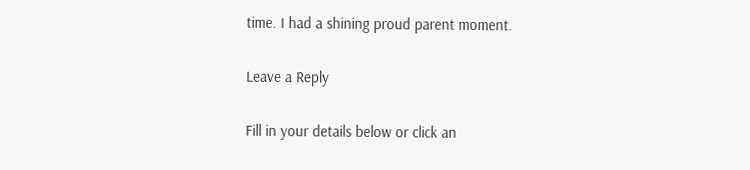time. I had a shining proud parent moment.

Leave a Reply

Fill in your details below or click an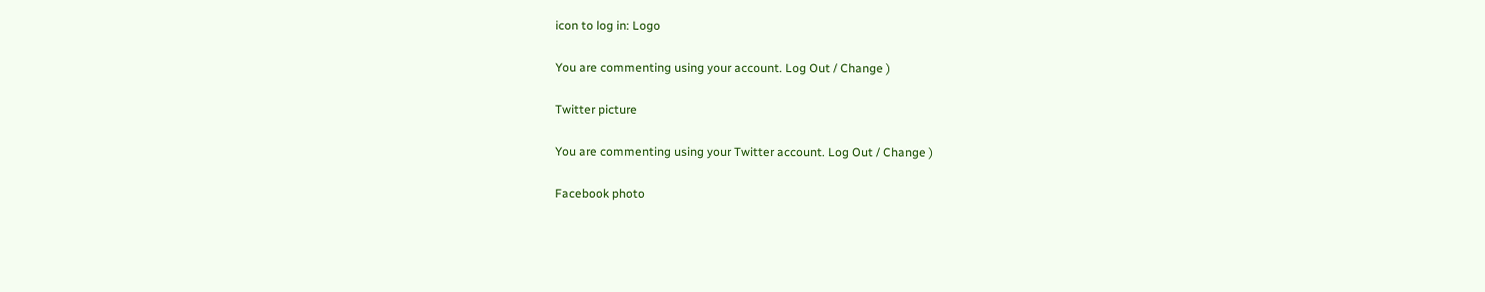icon to log in: Logo

You are commenting using your account. Log Out / Change )

Twitter picture

You are commenting using your Twitter account. Log Out / Change )

Facebook photo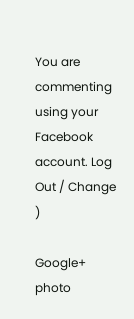You are commenting using your Facebook account. Log Out / Change )

Google+ photo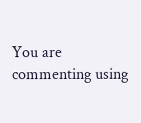You are commenting using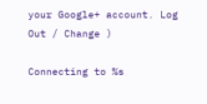your Google+ account. Log Out / Change )

Connecting to %s